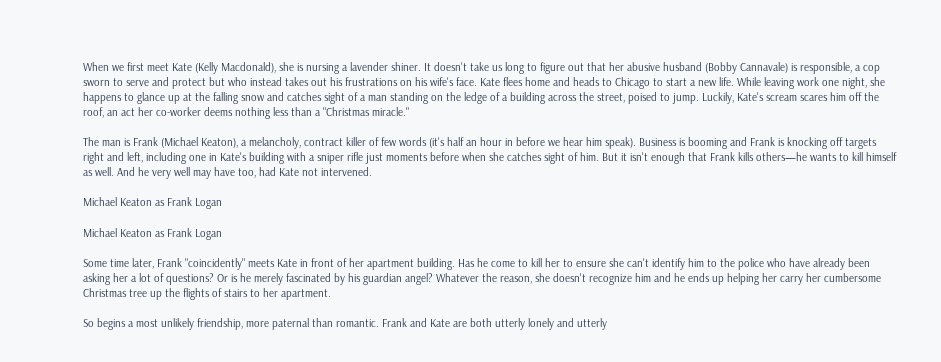When we first meet Kate (Kelly Macdonald), she is nursing a lavender shiner. It doesn't take us long to figure out that her abusive husband (Bobby Cannavale) is responsible, a cop sworn to serve and protect but who instead takes out his frustrations on his wife's face. Kate flees home and heads to Chicago to start a new life. While leaving work one night, she happens to glance up at the falling snow and catches sight of a man standing on the ledge of a building across the street, poised to jump. Luckily, Kate's scream scares him off the roof, an act her co-worker deems nothing less than a "Christmas miracle."

The man is Frank (Michael Keaton), a melancholy, contract killer of few words (it's half an hour in before we hear him speak). Business is booming and Frank is knocking off targets right and left, including one in Kate's building with a sniper rifle just moments before when she catches sight of him. But it isn't enough that Frank kills others—he wants to kill himself as well. And he very well may have too, had Kate not intervened.

Michael Keaton as Frank Logan

Michael Keaton as Frank Logan

Some time later, Frank "coincidently" meets Kate in front of her apartment building. Has he come to kill her to ensure she can't identify him to the police who have already been asking her a lot of questions? Or is he merely fascinated by his guardian angel? Whatever the reason, she doesn't recognize him and he ends up helping her carry her cumbersome Christmas tree up the flights of stairs to her apartment.

So begins a most unlikely friendship, more paternal than romantic. Frank and Kate are both utterly lonely and utterly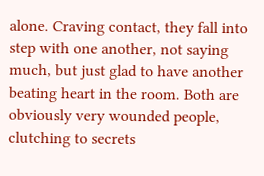alone. Craving contact, they fall into step with one another, not saying much, but just glad to have another beating heart in the room. Both are obviously very wounded people, clutching to secrets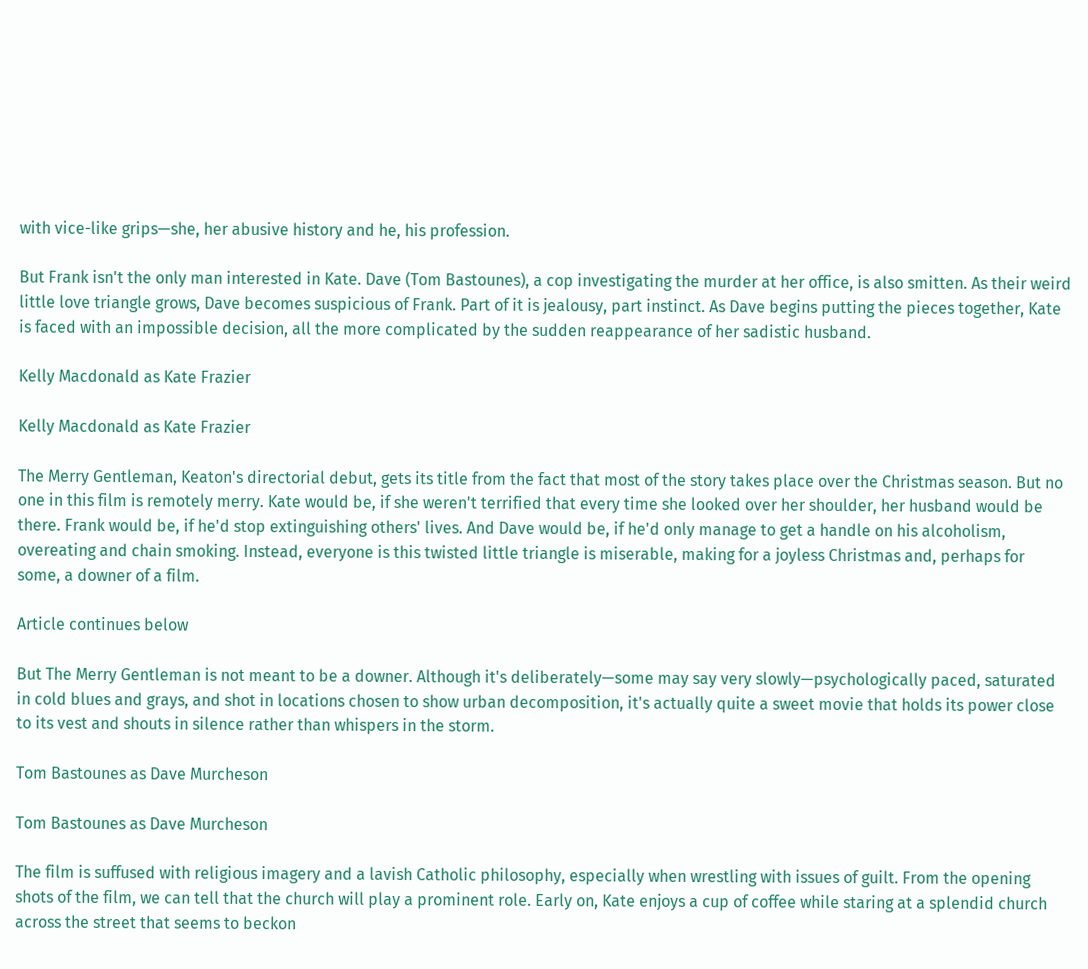with vice-like grips—she, her abusive history and he, his profession.

But Frank isn't the only man interested in Kate. Dave (Tom Bastounes), a cop investigating the murder at her office, is also smitten. As their weird little love triangle grows, Dave becomes suspicious of Frank. Part of it is jealousy, part instinct. As Dave begins putting the pieces together, Kate is faced with an impossible decision, all the more complicated by the sudden reappearance of her sadistic husband.

Kelly Macdonald as Kate Frazier

Kelly Macdonald as Kate Frazier

The Merry Gentleman, Keaton's directorial debut, gets its title from the fact that most of the story takes place over the Christmas season. But no one in this film is remotely merry. Kate would be, if she weren't terrified that every time she looked over her shoulder, her husband would be there. Frank would be, if he'd stop extinguishing others' lives. And Dave would be, if he'd only manage to get a handle on his alcoholism, overeating and chain smoking. Instead, everyone is this twisted little triangle is miserable, making for a joyless Christmas and, perhaps for some, a downer of a film.

Article continues below

But The Merry Gentleman is not meant to be a downer. Although it's deliberately—some may say very slowly—psychologically paced, saturated in cold blues and grays, and shot in locations chosen to show urban decomposition, it's actually quite a sweet movie that holds its power close to its vest and shouts in silence rather than whispers in the storm.

Tom Bastounes as Dave Murcheson

Tom Bastounes as Dave Murcheson

The film is suffused with religious imagery and a lavish Catholic philosophy, especially when wrestling with issues of guilt. From the opening shots of the film, we can tell that the church will play a prominent role. Early on, Kate enjoys a cup of coffee while staring at a splendid church across the street that seems to beckon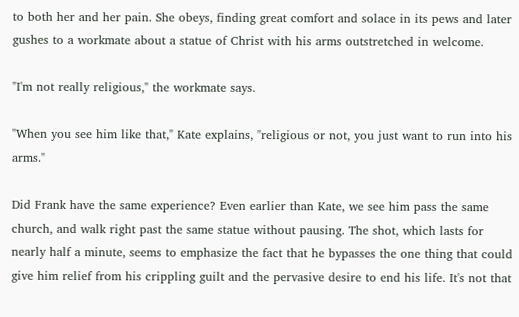to both her and her pain. She obeys, finding great comfort and solace in its pews and later gushes to a workmate about a statue of Christ with his arms outstretched in welcome.

"I'm not really religious," the workmate says.

"When you see him like that," Kate explains, "religious or not, you just want to run into his arms."

Did Frank have the same experience? Even earlier than Kate, we see him pass the same church, and walk right past the same statue without pausing. The shot, which lasts for nearly half a minute, seems to emphasize the fact that he bypasses the one thing that could give him relief from his crippling guilt and the pervasive desire to end his life. It's not that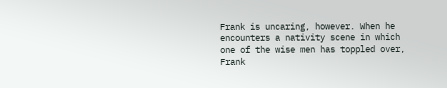Frank is uncaring, however. When he encounters a nativity scene in which one of the wise men has toppled over, Frank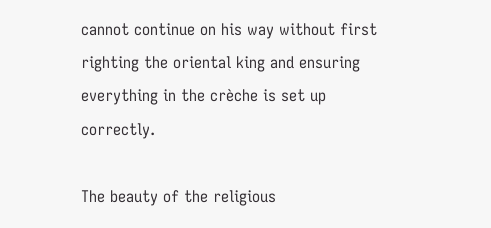cannot continue on his way without first righting the oriental king and ensuring everything in the crèche is set up correctly.

The beauty of the religious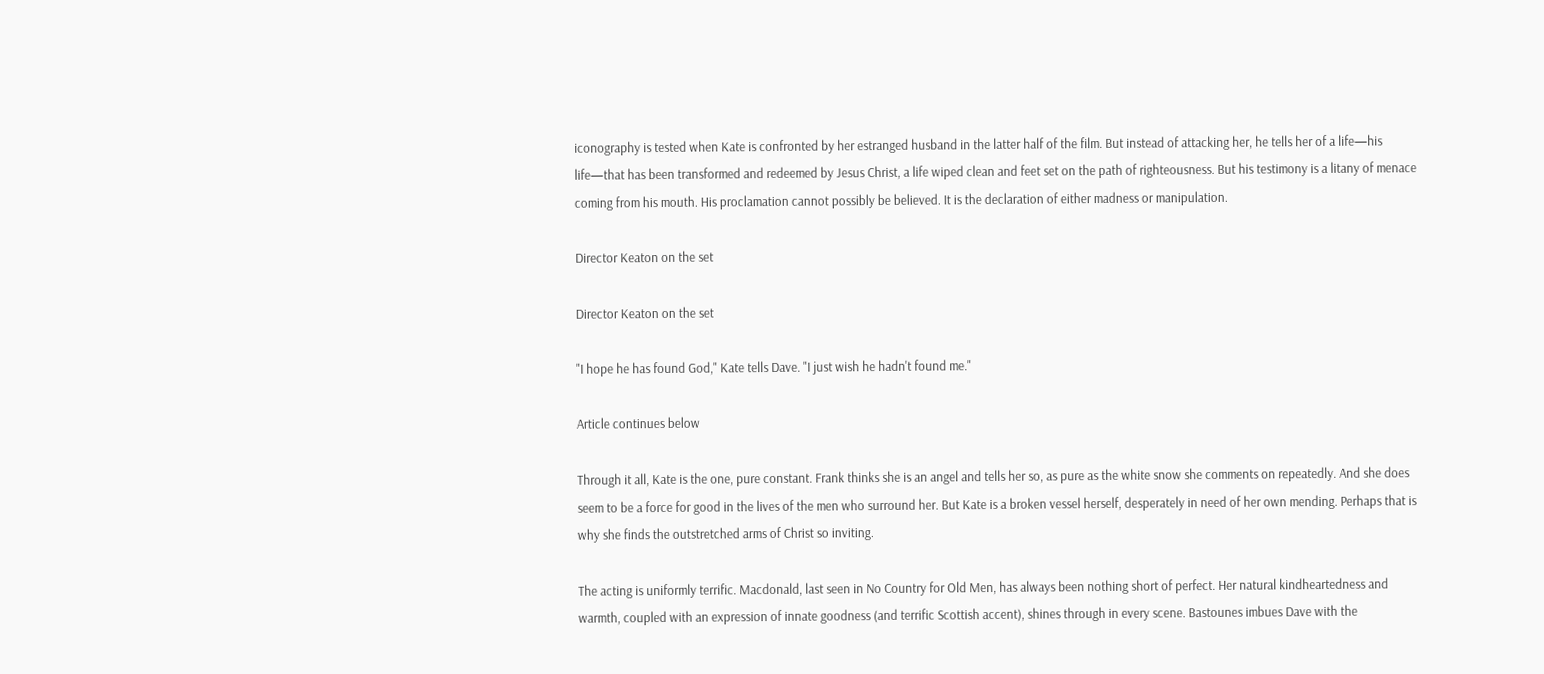iconography is tested when Kate is confronted by her estranged husband in the latter half of the film. But instead of attacking her, he tells her of a life—his life—that has been transformed and redeemed by Jesus Christ, a life wiped clean and feet set on the path of righteousness. But his testimony is a litany of menace coming from his mouth. His proclamation cannot possibly be believed. It is the declaration of either madness or manipulation.

Director Keaton on the set

Director Keaton on the set

"I hope he has found God," Kate tells Dave. "I just wish he hadn't found me."

Article continues below

Through it all, Kate is the one, pure constant. Frank thinks she is an angel and tells her so, as pure as the white snow she comments on repeatedly. And she does seem to be a force for good in the lives of the men who surround her. But Kate is a broken vessel herself, desperately in need of her own mending. Perhaps that is why she finds the outstretched arms of Christ so inviting.

The acting is uniformly terrific. Macdonald, last seen in No Country for Old Men, has always been nothing short of perfect. Her natural kindheartedness and warmth, coupled with an expression of innate goodness (and terrific Scottish accent), shines through in every scene. Bastounes imbues Dave with the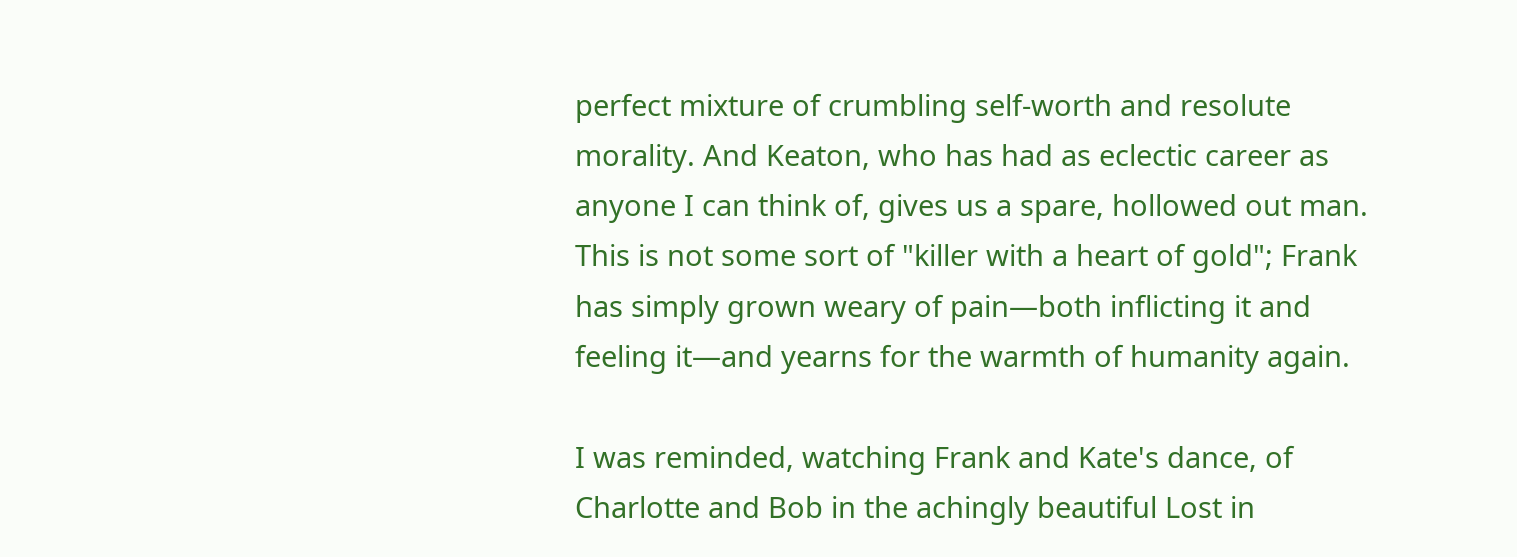perfect mixture of crumbling self-worth and resolute morality. And Keaton, who has had as eclectic career as anyone I can think of, gives us a spare, hollowed out man. This is not some sort of "killer with a heart of gold"; Frank has simply grown weary of pain—both inflicting it and feeling it—and yearns for the warmth of humanity again.

I was reminded, watching Frank and Kate's dance, of Charlotte and Bob in the achingly beautiful Lost in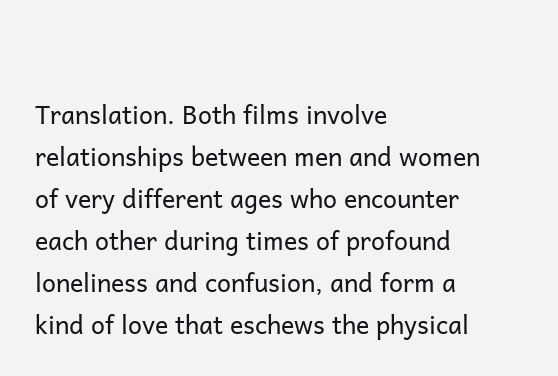Translation. Both films involve relationships between men and women of very different ages who encounter each other during times of profound loneliness and confusion, and form a kind of love that eschews the physical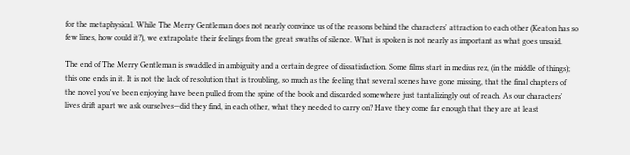for the metaphysical. While The Merry Gentleman does not nearly convince us of the reasons behind the characters' attraction to each other (Keaton has so few lines, how could it?), we extrapolate their feelings from the great swaths of silence. What is spoken is not nearly as important as what goes unsaid.

The end of The Merry Gentleman is swaddled in ambiguity and a certain degree of dissatisfaction. Some films start in medius rez, (in the middle of things); this one ends in it. It is not the lack of resolution that is troubling, so much as the feeling that several scenes have gone missing, that the final chapters of the novel you've been enjoying have been pulled from the spine of the book and discarded somewhere just tantalizingly out of reach. As our characters' lives drift apart we ask ourselves—did they find, in each other, what they needed to carry on? Have they come far enough that they are at least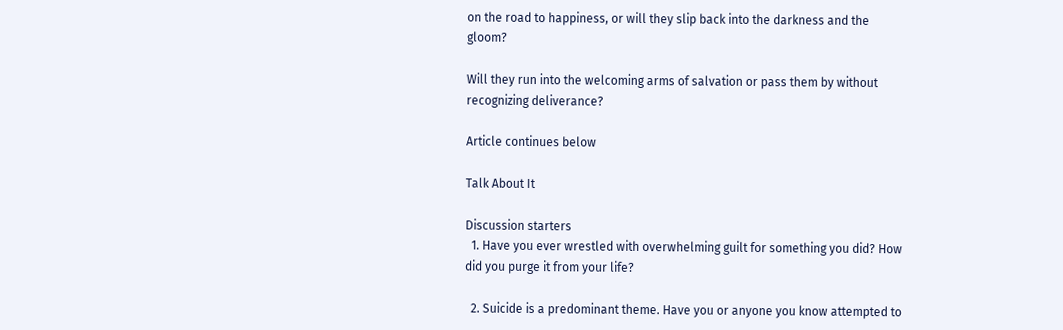on the road to happiness, or will they slip back into the darkness and the gloom?

Will they run into the welcoming arms of salvation or pass them by without recognizing deliverance?

Article continues below

Talk About It

Discussion starters
  1. Have you ever wrestled with overwhelming guilt for something you did? How did you purge it from your life?

  2. Suicide is a predominant theme. Have you or anyone you know attempted to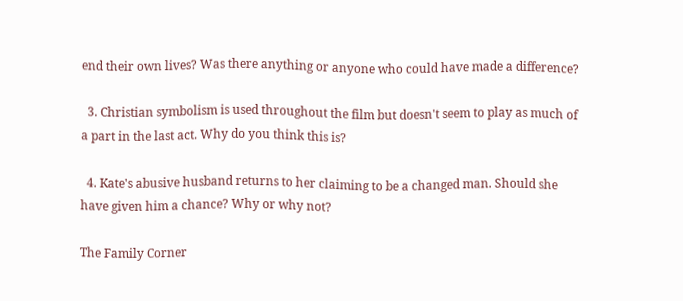end their own lives? Was there anything or anyone who could have made a difference?

  3. Christian symbolism is used throughout the film but doesn't seem to play as much of a part in the last act. Why do you think this is?

  4. Kate's abusive husband returns to her claiming to be a changed man. Should she have given him a chance? Why or why not?

The Family Corner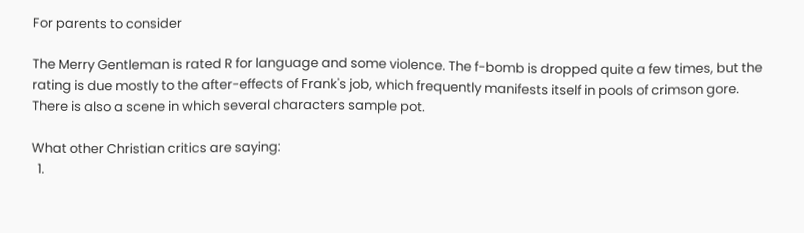For parents to consider

The Merry Gentleman is rated R for language and some violence. The f-bomb is dropped quite a few times, but the rating is due mostly to the after-effects of Frank's job, which frequently manifests itself in pools of crimson gore. There is also a scene in which several characters sample pot.

What other Christian critics are saying:
  1.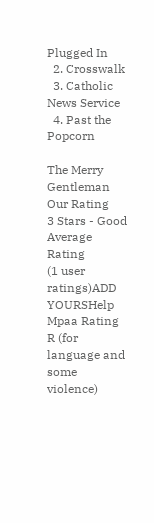Plugged In
  2. Crosswalk
  3. Catholic News Service
  4. Past the Popcorn

The Merry Gentleman
Our Rating
3 Stars - Good
Average Rating
(1 user ratings)ADD YOURSHelp
Mpaa Rating
R (for language and some violence)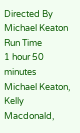Directed By
Michael Keaton
Run Time
1 hour 50 minutes
Michael Keaton, Kelly Macdonald,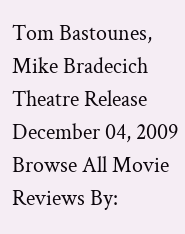Tom Bastounes, Mike Bradecich
Theatre Release
December 04, 2009
Browse All Movie Reviews By: